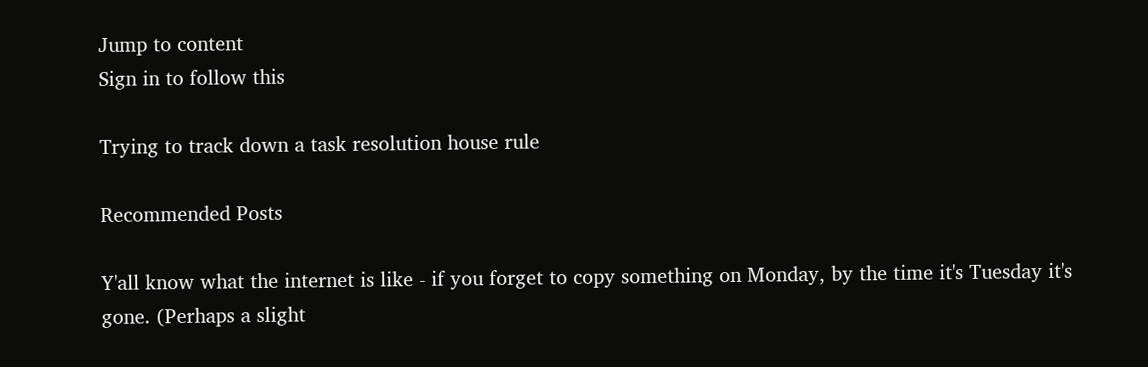Jump to content
Sign in to follow this

Trying to track down a task resolution house rule

Recommended Posts

Y'all know what the internet is like - if you forget to copy something on Monday, by the time it's Tuesday it's gone. (Perhaps a slight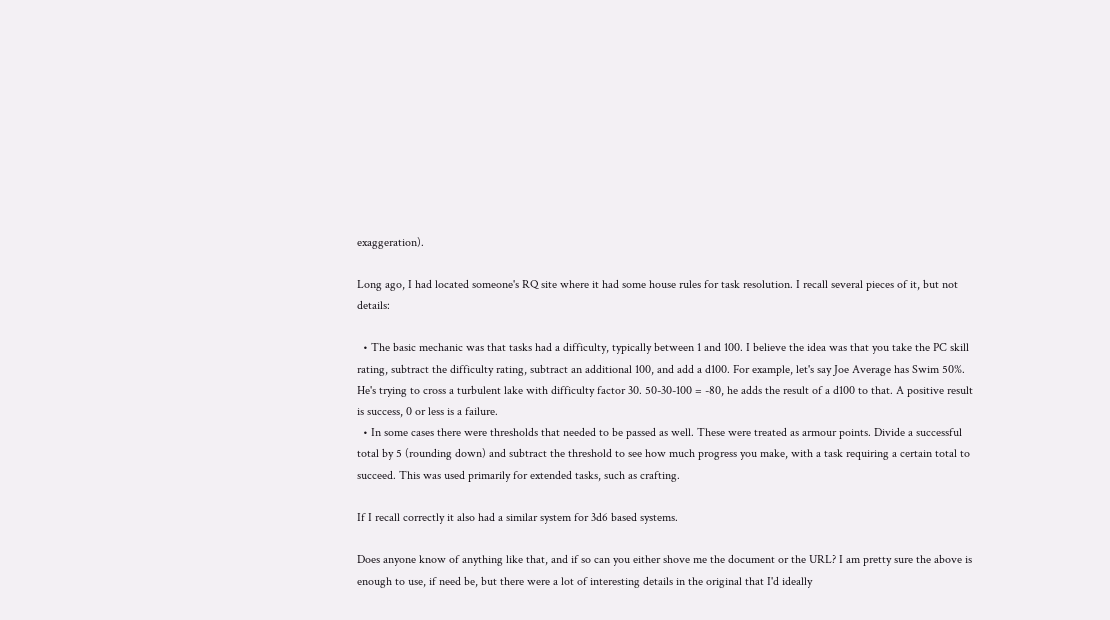exaggeration).

Long ago, I had located someone's RQ site where it had some house rules for task resolution. I recall several pieces of it, but not details:

  • The basic mechanic was that tasks had a difficulty, typically between 1 and 100. I believe the idea was that you take the PC skill rating, subtract the difficulty rating, subtract an additional 100, and add a d100. For example, let's say Joe Average has Swim 50%. He's trying to cross a turbulent lake with difficulty factor 30. 50-30-100 = -80, he adds the result of a d100 to that. A positive result is success, 0 or less is a failure.
  • In some cases there were thresholds that needed to be passed as well. These were treated as armour points. Divide a successful total by 5 (rounding down) and subtract the threshold to see how much progress you make, with a task requiring a certain total to succeed. This was used primarily for extended tasks, such as crafting.

If I recall correctly it also had a similar system for 3d6 based systems.

Does anyone know of anything like that, and if so can you either shove me the document or the URL? I am pretty sure the above is enough to use, if need be, but there were a lot of interesting details in the original that I'd ideally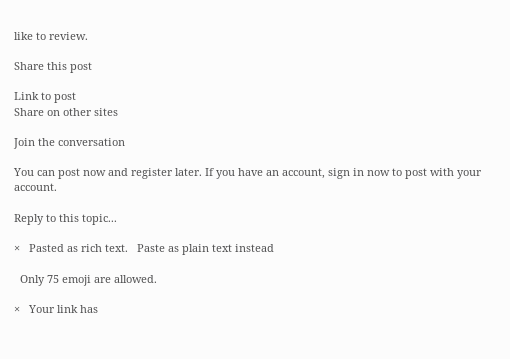like to review.

Share this post

Link to post
Share on other sites

Join the conversation

You can post now and register later. If you have an account, sign in now to post with your account.

Reply to this topic...

×   Pasted as rich text.   Paste as plain text instead

  Only 75 emoji are allowed.

×   Your link has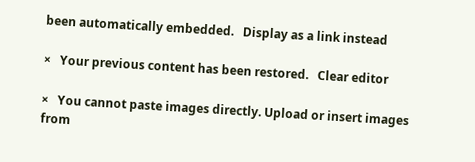been automatically embedded.   Display as a link instead

×   Your previous content has been restored.   Clear editor

×   You cannot paste images directly. Upload or insert images from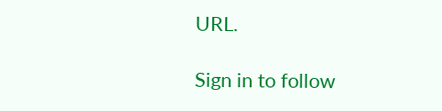URL.

Sign in to follow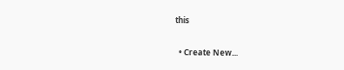this

  • Create New...